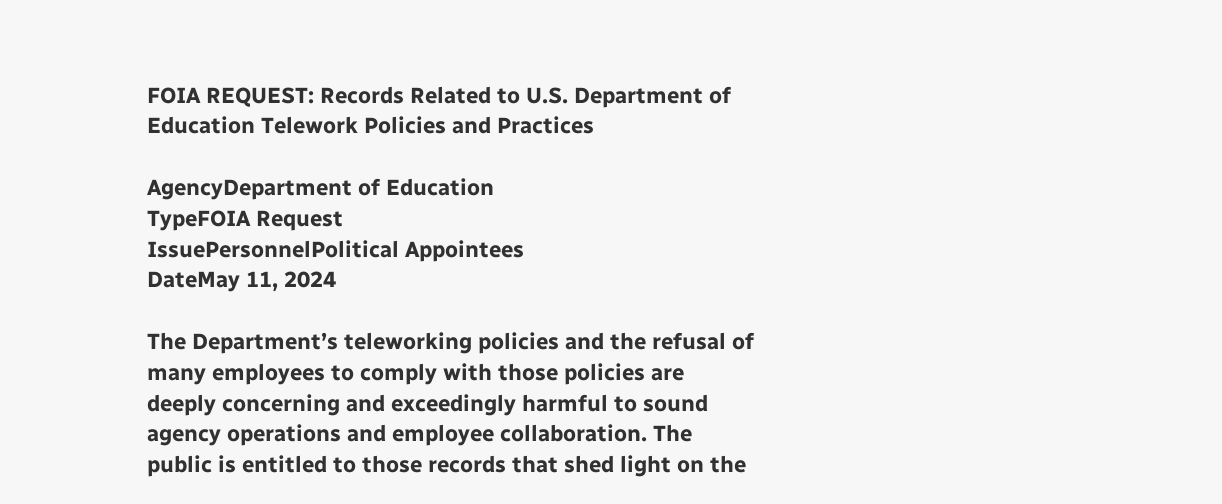FOIA REQUEST: Records Related to U.S. Department of Education Telework Policies and Practices

AgencyDepartment of Education
TypeFOIA Request
IssuePersonnelPolitical Appointees
DateMay 11, 2024

The Department’s teleworking policies and the refusal of many employees to comply with those policies are deeply concerning and exceedingly harmful to sound agency operations and employee collaboration. The public is entitled to those records that shed light on the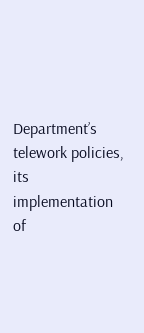Department’s telework policies, its implementation of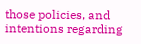those policies, and intentions regarding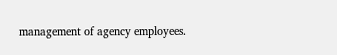management of agency employees.